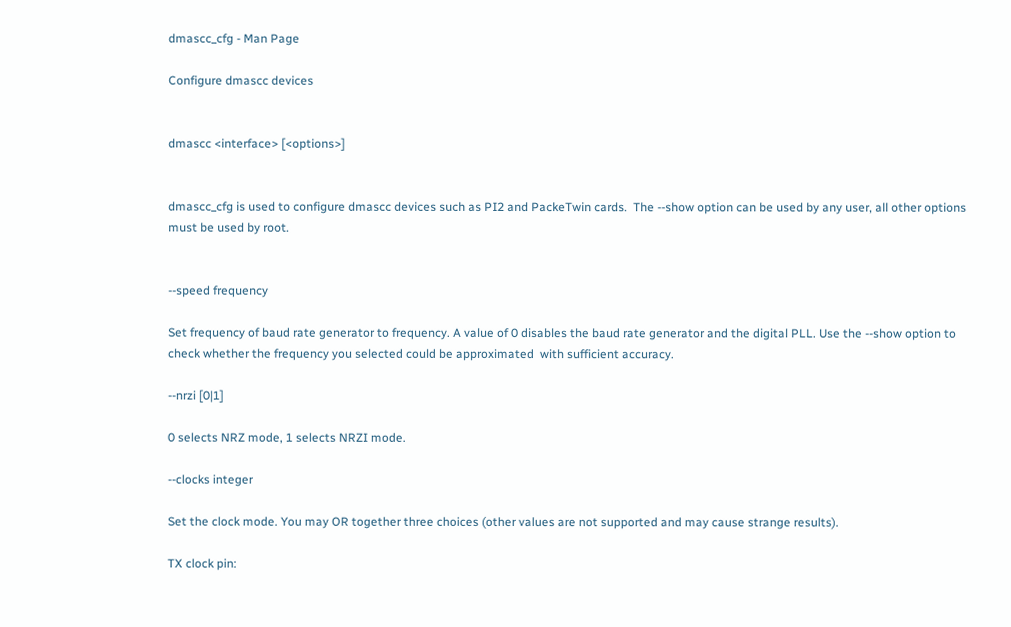dmascc_cfg - Man Page

Configure dmascc devices


dmascc <interface> [<options>]


dmascc_cfg is used to configure dmascc devices such as PI2 and PackeTwin cards.  The --show option can be used by any user, all other options must be used by root.


--speed frequency

Set frequency of baud rate generator to frequency. A value of 0 disables the baud rate generator and the digital PLL. Use the --show option to check whether the frequency you selected could be approximated  with sufficient accuracy.

--nrzi [0|1]

0 selects NRZ mode, 1 selects NRZI mode.

--clocks integer

Set the clock mode. You may OR together three choices (other values are not supported and may cause strange results).

TX clock pin: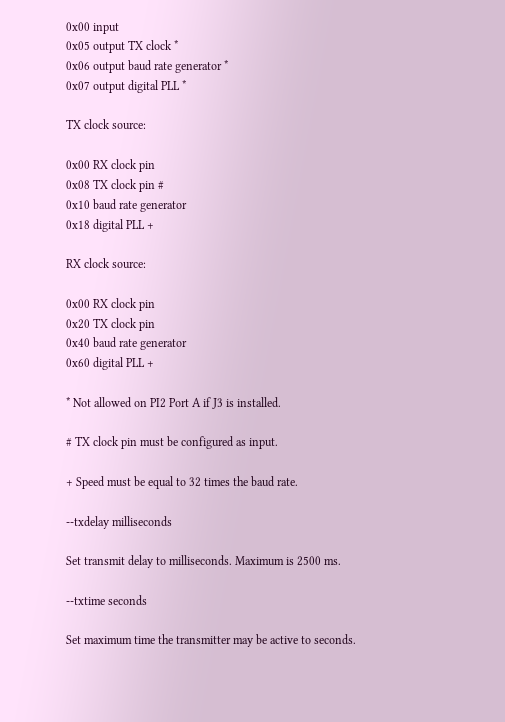0x00 input
0x05 output TX clock *
0x06 output baud rate generator *
0x07 output digital PLL *

TX clock source:

0x00 RX clock pin
0x08 TX clock pin #
0x10 baud rate generator
0x18 digital PLL +

RX clock source:

0x00 RX clock pin
0x20 TX clock pin
0x40 baud rate generator
0x60 digital PLL +

* Not allowed on PI2 Port A if J3 is installed.

# TX clock pin must be configured as input.

+ Speed must be equal to 32 times the baud rate.

--txdelay milliseconds

Set transmit delay to milliseconds. Maximum is 2500 ms.

--txtime seconds

Set maximum time the transmitter may be active to seconds.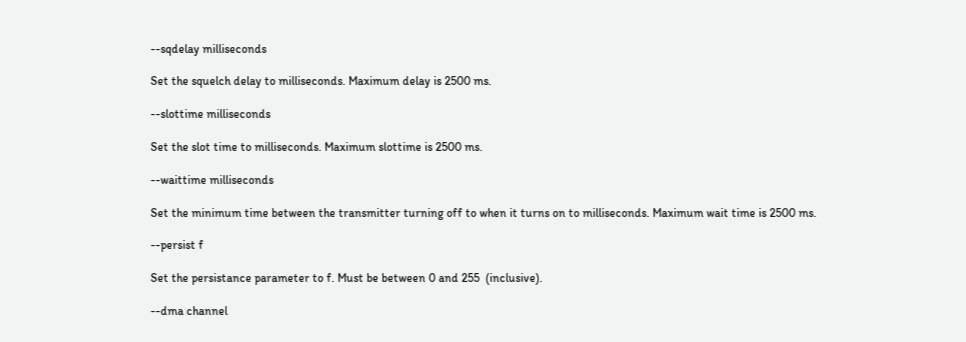--sqdelay milliseconds

Set the squelch delay to milliseconds. Maximum delay is 2500 ms.

--slottime milliseconds

Set the slot time to milliseconds. Maximum slottime is 2500 ms.

--waittime milliseconds

Set the minimum time between the transmitter turning off to when it turns on to milliseconds. Maximum wait time is 2500 ms.

--persist f

Set the persistance parameter to f. Must be between 0 and 255  (inclusive).

--dma channel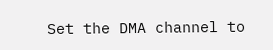Set the DMA channel to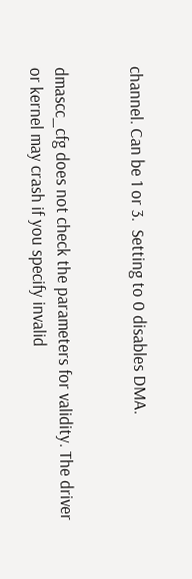channel. Can be 1 or 3.  Setting to 0 disables DMA.


dmascc_cfg does not check the parameters for validity. The driver or kernel may crash if you specify invalid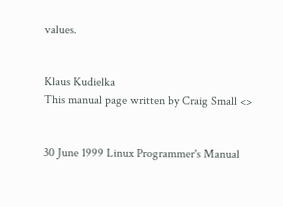values.


Klaus Kudielka
This manual page written by Craig Small <>


30 June 1999 Linux Programmer's Manual